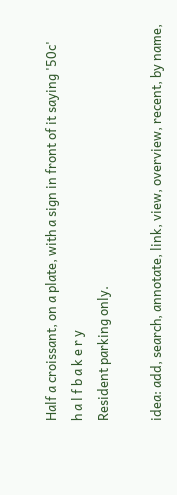Half a croissant, on a plate, with a sign in front of it saying '50c'
h a l f b a k e r y
Resident parking only.

idea: add, search, annotate, link, view, overview, recent, by name,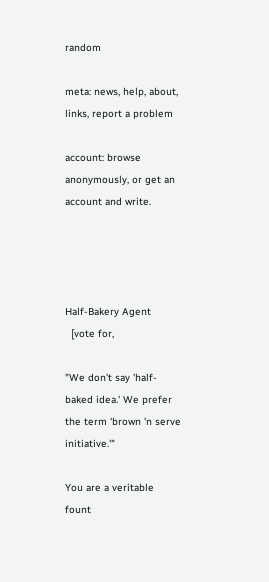random

meta: news, help, about, links, report a problem

account: browse anonymously, or get an account and write.




Half-Bakery Agent
  [vote for,

"We don't say 'half-baked idea.' We prefer the term 'brown 'n serve initiative.'"

You are a veritable fount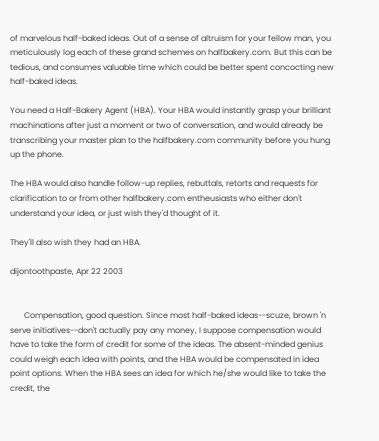of marvelous half-baked ideas. Out of a sense of altruism for your fellow man, you meticulously log each of these grand schemes on halfbakery.com. But this can be tedious, and consumes valuable time which could be better spent concocting new half-baked ideas.

You need a Half-Bakery Agent (HBA). Your HBA would instantly grasp your brilliant machinations after just a moment or two of conversation, and would already be transcribing your master plan to the halfbakery.com community before you hung up the phone.

The HBA would also handle follow-up replies, rebuttals, retorts and requests for clarification to or from other halfbakery.com entheusiasts who either don't understand your idea, or just wish they'd thought of it.

They'll also wish they had an HBA.

dijontoothpaste, Apr 22 2003


       Compensation, good question. Since most half-baked ideas--scuze, brown 'n serve initiatives--don't actually pay any money, I suppose compensation would have to take the form of credit for some of the ideas. The absent-minded genius could weigh each idea with points, and the HBA would be compensated in idea point options. When the HBA sees an idea for which he/she would like to take the credit, the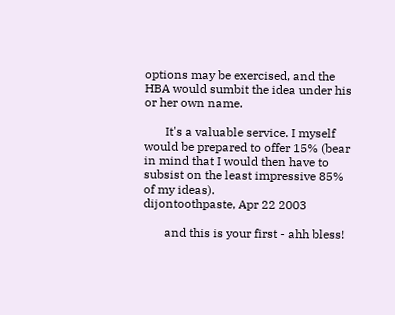options may be exercised, and the HBA would sumbit the idea under his or her own name.

       It's a valuable service. I myself would be prepared to offer 15% (bear in mind that I would then have to subsist on the least impressive 85% of my ideas).
dijontoothpaste, Apr 22 2003

       and this is your first - ahh bless!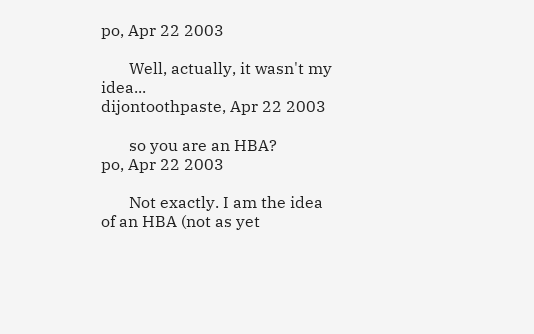po, Apr 22 2003

       Well, actually, it wasn't my idea...
dijontoothpaste, Apr 22 2003

       so you are an HBA?
po, Apr 22 2003

       Not exactly. I am the idea of an HBA (not as yet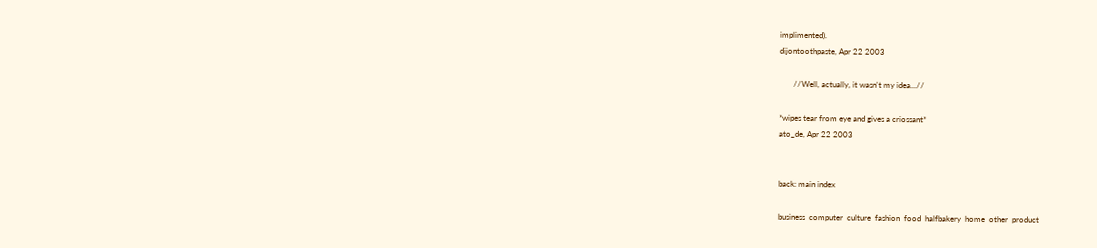implimented).
dijontoothpaste, Apr 22 2003

       //Well, actually, it wasn't my idea...//

*wipes tear from eye and gives a criossant*
ato_de, Apr 22 2003


back: main index

business  computer  culture  fashion  food  halfbakery  home  other  product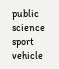public  science  sport  vehicle